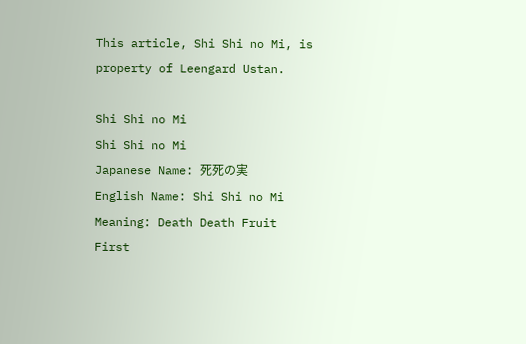This article, Shi Shi no Mi, is property of Leengard Ustan.

Shi Shi no Mi
Shi Shi no Mi
Japanese Name: 死死の実
English Name: Shi Shi no Mi
Meaning: Death Death Fruit
First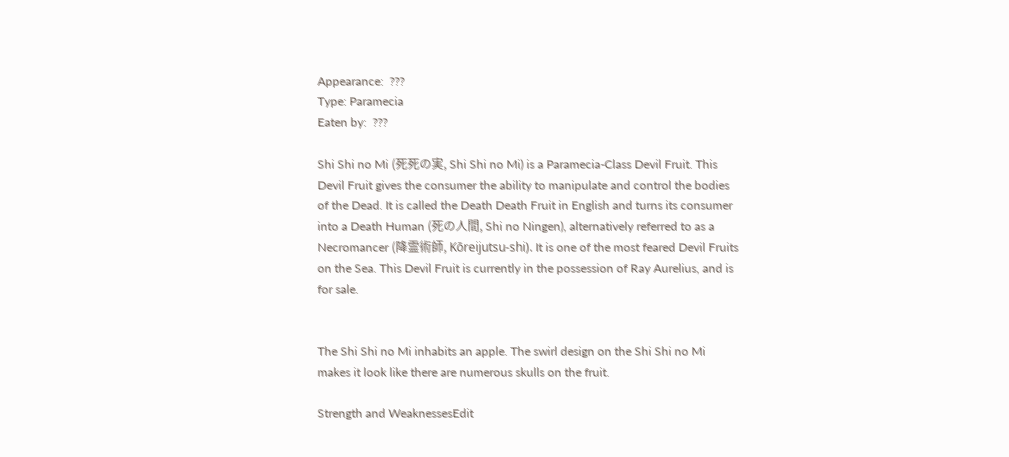Appearance:  ???
Type: Paramecia
Eaten by:  ???

Shi Shi no Mi (死死の実, Shi Shi no Mi) is a Paramecia-Class Devil Fruit. This Devil Fruit gives the consumer the ability to manipulate and control the bodies of the Dead. It is called the Death Death Fruit in English and turns its consumer into a Death Human (死の人間, Shi no Ningen), alternatively referred to as a Necromancer (降霊術師, Kōreijutsu-shi). It is one of the most feared Devil Fruits on the Sea. This Devil Fruit is currently in the possession of Ray Aurelius, and is for sale.


The Shi Shi no Mi inhabits an apple. The swirl design on the Shi Shi no Mi makes it look like there are numerous skulls on the fruit.

Strength and WeaknessesEdit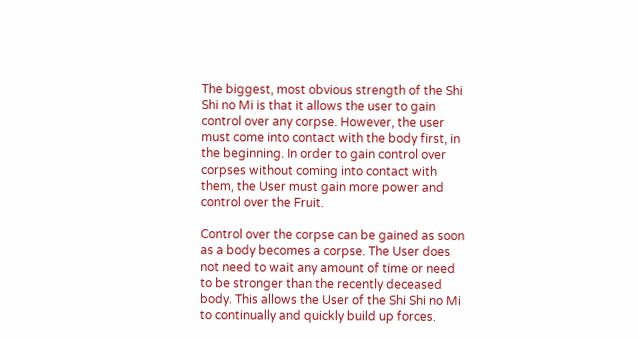The biggest, most obvious strength of the Shi Shi no Mi is that it allows the user to gain control over any corpse. However, the user must come into contact with the body first, in the beginning. In order to gain control over corpses without coming into contact with them, the User must gain more power and control over the Fruit.

Control over the corpse can be gained as soon as a body becomes a corpse. The User does not need to wait any amount of time or need to be stronger than the recently deceased body. This allows the User of the Shi Shi no Mi to continually and quickly build up forces.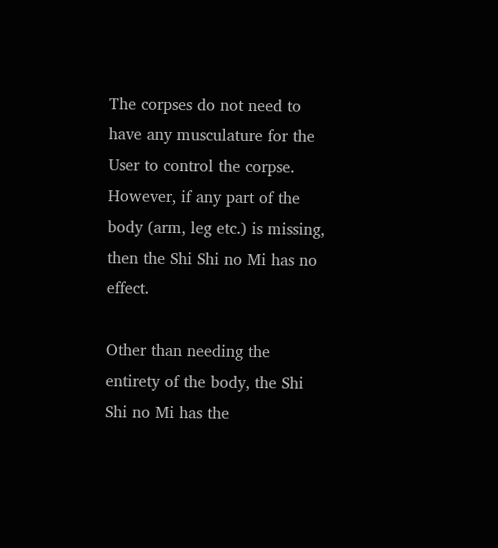The corpses do not need to have any musculature for the User to control the corpse. However, if any part of the body (arm, leg etc.) is missing, then the Shi Shi no Mi has no effect.

Other than needing the entirety of the body, the Shi Shi no Mi has the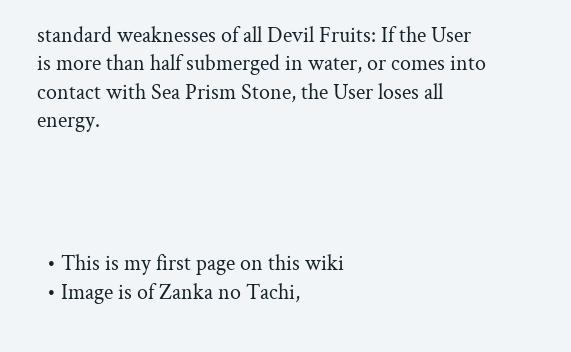standard weaknesses of all Devil Fruits: If the User is more than half submerged in water, or comes into contact with Sea Prism Stone, the User loses all energy.




  • This is my first page on this wiki
  • Image is of Zanka no Tachi,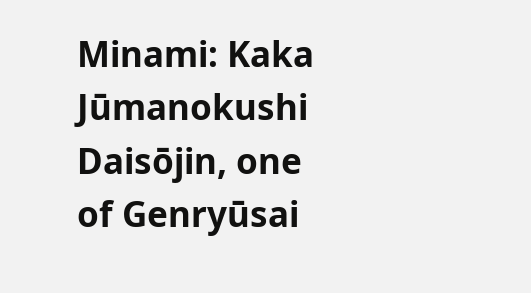Minami: Kaka Jūmanokushi Daisōjin, one of Genryūsai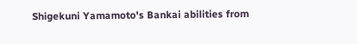Shigekuni Yamamoto's Bankai abilities from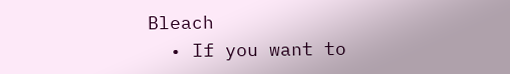Bleach
  • If you want to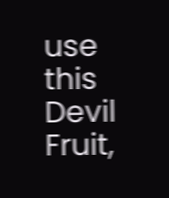use this Devil Fruit,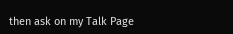then ask on my Talk Page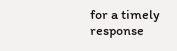for a timely response